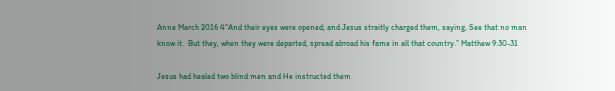Anne March 2016 4“And their eyes were opened; and Jesus straitly charged them, saying, See that no man know it.  But they, when they were departed, spread abroad his fame in all that country.” Matthew 9:30-31

Jesus had healed two blind men and He instructed them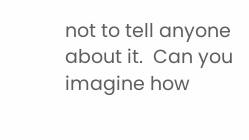not to tell anyone about it.  Can you imagine how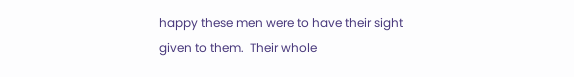happy these men were to have their sight given to them.  Their whole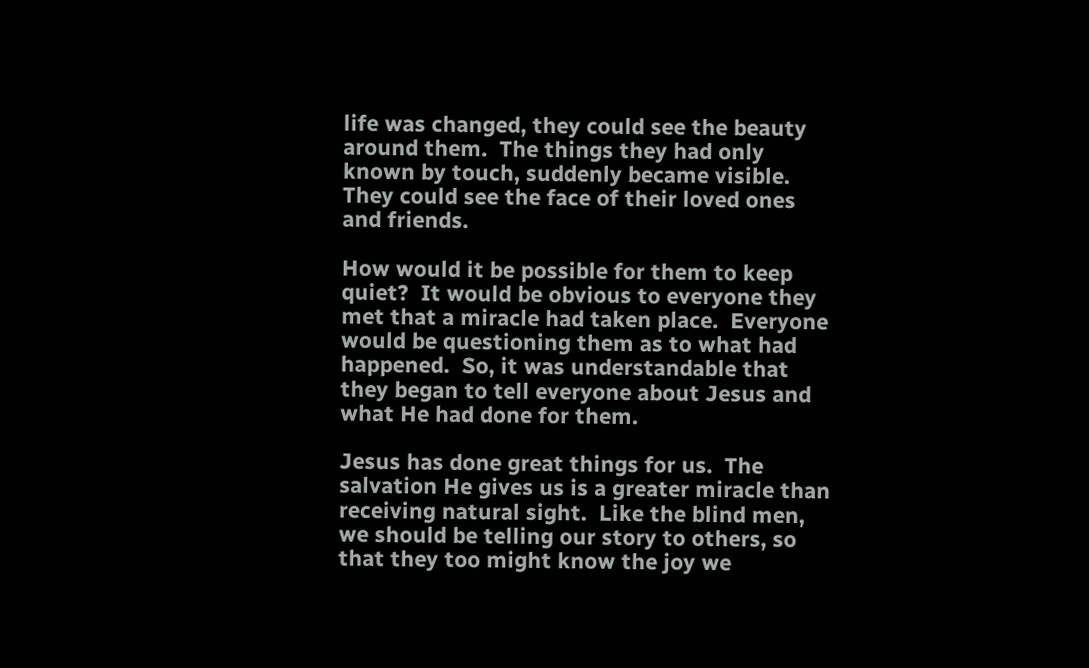life was changed, they could see the beauty around them.  The things they had only known by touch, suddenly became visible. They could see the face of their loved ones and friends.

How would it be possible for them to keep quiet?  It would be obvious to everyone they met that a miracle had taken place.  Everyone would be questioning them as to what had happened.  So, it was understandable that they began to tell everyone about Jesus and what He had done for them.

Jesus has done great things for us.  The salvation He gives us is a greater miracle than receiving natural sight.  Like the blind men, we should be telling our story to others, so that they too might know the joy we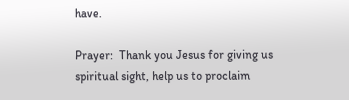have.

Prayer:  Thank you Jesus for giving us spiritual sight, help us to proclaim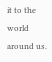it to the world around us.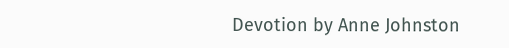Devotion by Anne Johnston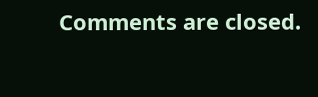Comments are closed.